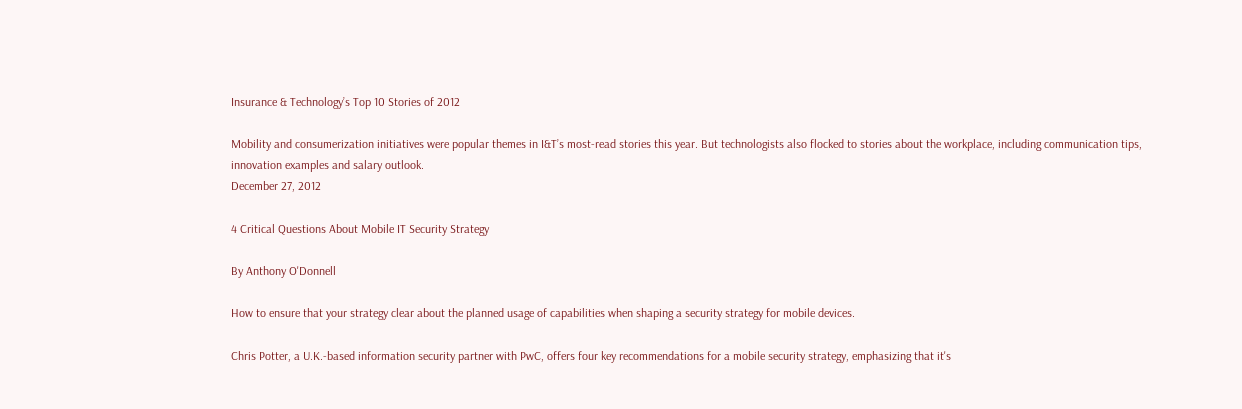Insurance & Technology’s Top 10 Stories of 2012

Mobility and consumerization initiatives were popular themes in I&T’s most-read stories this year. But technologists also flocked to stories about the workplace, including communication tips, innovation examples and salary outlook.
December 27, 2012

4 Critical Questions About Mobile IT Security Strategy

By Anthony O'Donnell

How to ensure that your strategy clear about the planned usage of capabilities when shaping a security strategy for mobile devices.

Chris Potter, a U.K.-based information security partner with PwC, offers four key recommendations for a mobile security strategy, emphasizing that it's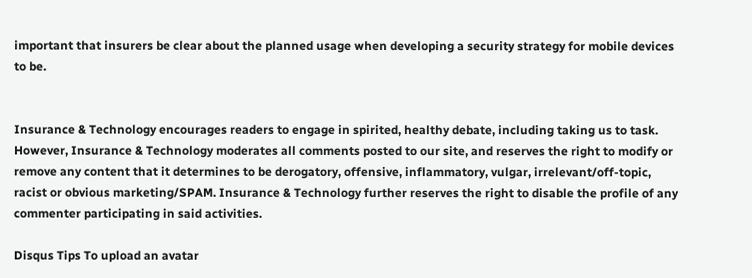important that insurers be clear about the planned usage when developing a security strategy for mobile devices to be.


Insurance & Technology encourages readers to engage in spirited, healthy debate, including taking us to task. However, Insurance & Technology moderates all comments posted to our site, and reserves the right to modify or remove any content that it determines to be derogatory, offensive, inflammatory, vulgar, irrelevant/off-topic, racist or obvious marketing/SPAM. Insurance & Technology further reserves the right to disable the profile of any commenter participating in said activities.

Disqus Tips To upload an avatar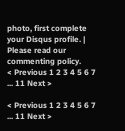photo, first complete your Disqus profile. | Please read our commenting policy.
< Previous 1 2 3 4 5 6 7 ... 11 Next >

< Previous 1 2 3 4 5 6 7 ... 11 Next >